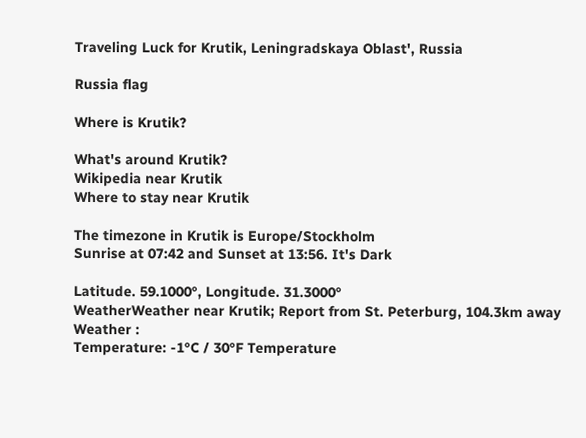Traveling Luck for Krutik, Leningradskaya Oblast', Russia

Russia flag

Where is Krutik?

What's around Krutik?
Wikipedia near Krutik
Where to stay near Krutik

The timezone in Krutik is Europe/Stockholm
Sunrise at 07:42 and Sunset at 13:56. It's Dark

Latitude. 59.1000°, Longitude. 31.3000°
WeatherWeather near Krutik; Report from St. Peterburg, 104.3km away
Weather :
Temperature: -1°C / 30°F Temperature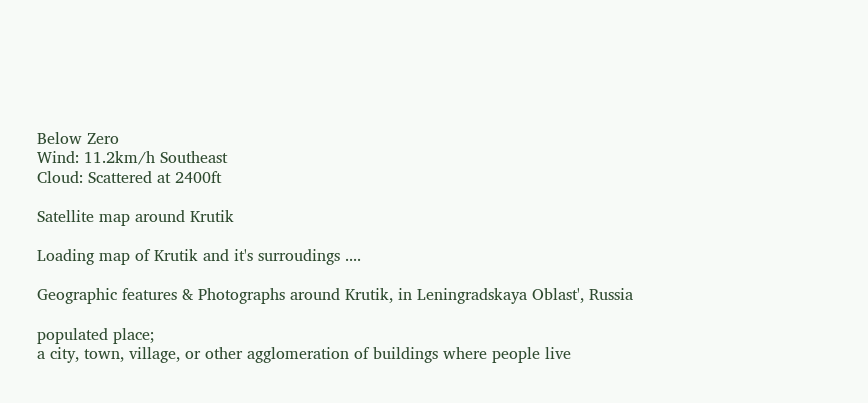Below Zero
Wind: 11.2km/h Southeast
Cloud: Scattered at 2400ft

Satellite map around Krutik

Loading map of Krutik and it's surroudings ....

Geographic features & Photographs around Krutik, in Leningradskaya Oblast', Russia

populated place;
a city, town, village, or other agglomeration of buildings where people live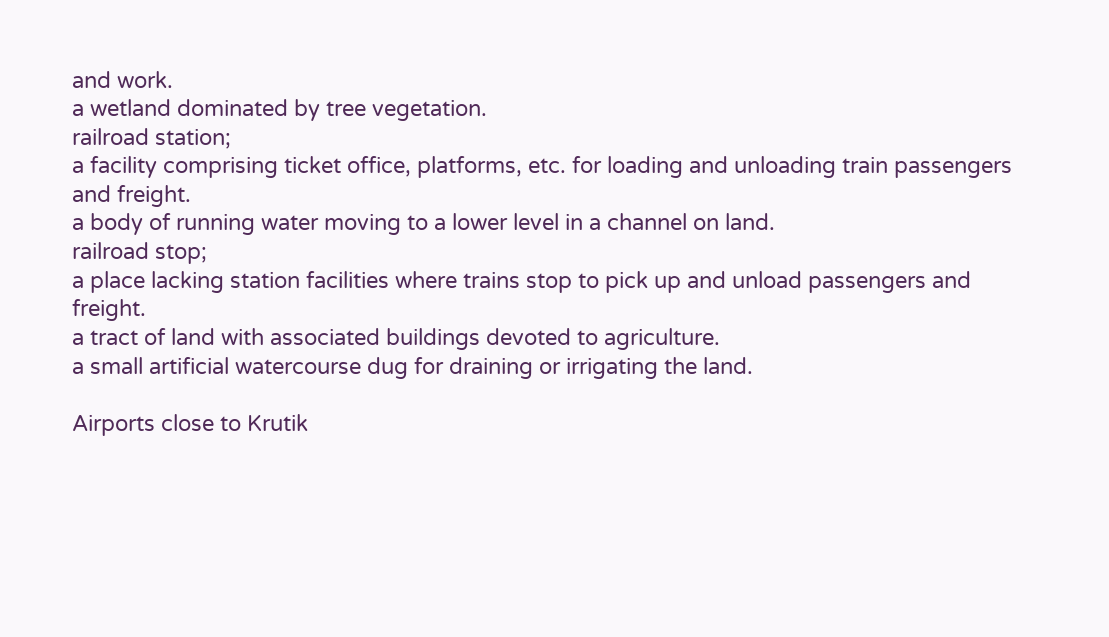and work.
a wetland dominated by tree vegetation.
railroad station;
a facility comprising ticket office, platforms, etc. for loading and unloading train passengers and freight.
a body of running water moving to a lower level in a channel on land.
railroad stop;
a place lacking station facilities where trains stop to pick up and unload passengers and freight.
a tract of land with associated buildings devoted to agriculture.
a small artificial watercourse dug for draining or irrigating the land.

Airports close to Krutik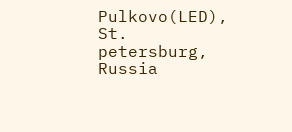Pulkovo(LED), St. petersburg, Russia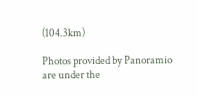(104.3km)

Photos provided by Panoramio are under the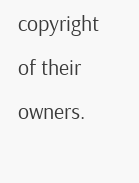copyright of their owners.